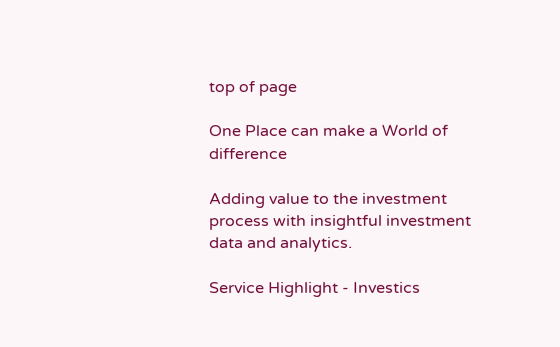top of page

One Place can make a World of difference

Adding value to the investment process with insightful investment data and analytics.

Service Highlight - Investics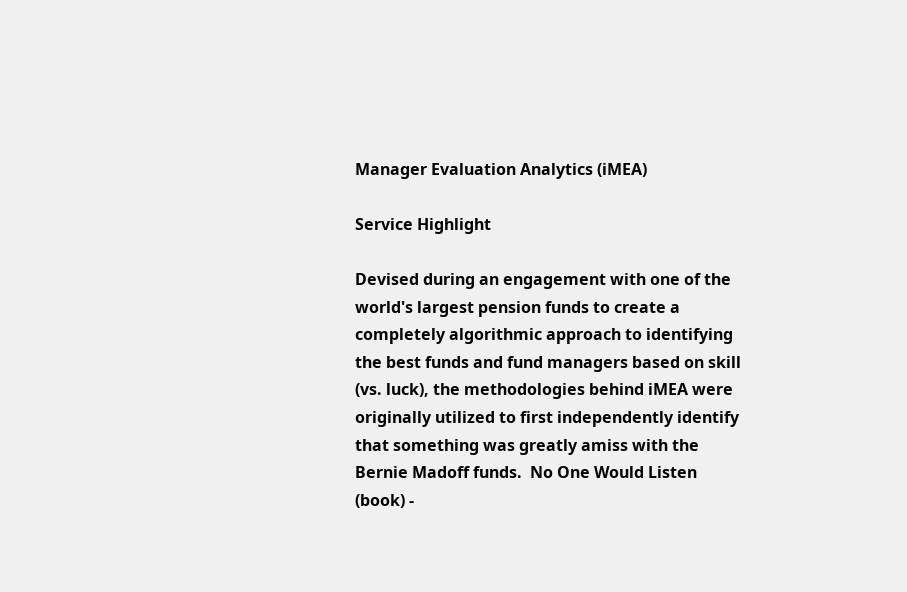Manager Evaluation Analytics (iMEA)

Service Highlight

Devised during an engagement with one of the world's largest pension funds to create a completely algorithmic approach to identifying the best funds and fund managers based on skill (vs. luck), the methodologies behind iMEA were originally utilized to first independently identify that something was greatly amiss with the Bernie Madoff funds.  No One Would Listen (book) -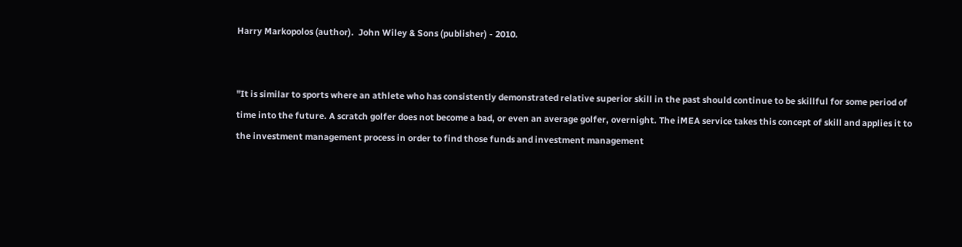Harry Markopolos (author).  John Wiley & Sons (publisher) - 2010.


"It is similar to sports where an athlete who has consistently demonstrated relative superior skill in the past should continue to be skillful for some period of time into the future. A scratch golfer does not become a bad, or even an average golfer, overnight. The iMEA service takes this concept of skill and applies it to the investment management process in order to find those funds and investment management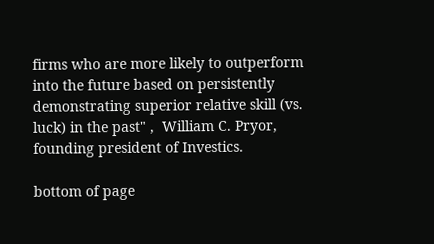firms who are more likely to outperform into the future based on persistently demonstrating superior relative skill (vs. luck) in the past" ,  William C. Pryor, founding president of Investics.

bottom of page